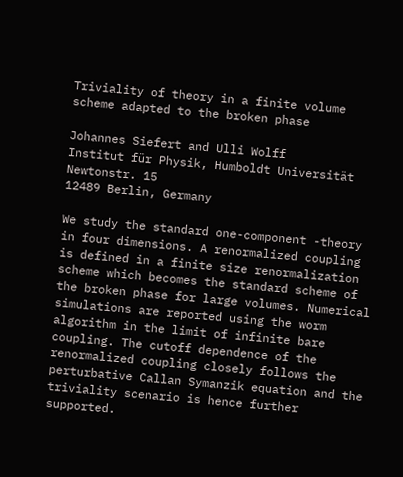Triviality of theory in a finite volume scheme adapted to the broken phase

Johannes Siefert and Ulli Wolff
Institut für Physik, Humboldt Universität
Newtonstr. 15
12489 Berlin, Germany

We study the standard one-component -theory in four dimensions. A renormalized coupling is defined in a finite size renormalization scheme which becomes the standard scheme of the broken phase for large volumes. Numerical simulations are reported using the worm algorithm in the limit of infinite bare coupling. The cutoff dependence of the renormalized coupling closely follows the perturbative Callan Symanzik equation and the triviality scenario is hence further supported.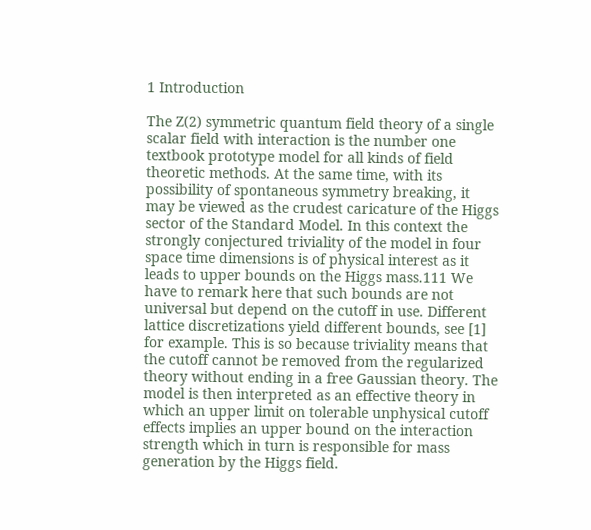1 Introduction

The Z(2) symmetric quantum field theory of a single scalar field with interaction is the number one textbook prototype model for all kinds of field theoretic methods. At the same time, with its possibility of spontaneous symmetry breaking, it may be viewed as the crudest caricature of the Higgs sector of the Standard Model. In this context the strongly conjectured triviality of the model in four space time dimensions is of physical interest as it leads to upper bounds on the Higgs mass.111 We have to remark here that such bounds are not universal but depend on the cutoff in use. Different lattice discretizations yield different bounds, see [1] for example. This is so because triviality means that the cutoff cannot be removed from the regularized theory without ending in a free Gaussian theory. The model is then interpreted as an effective theory in which an upper limit on tolerable unphysical cutoff effects implies an upper bound on the interaction strength which in turn is responsible for mass generation by the Higgs field.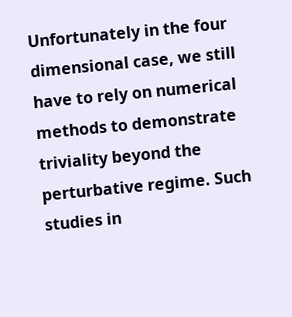Unfortunately in the four dimensional case, we still have to rely on numerical methods to demonstrate triviality beyond the perturbative regime. Such studies in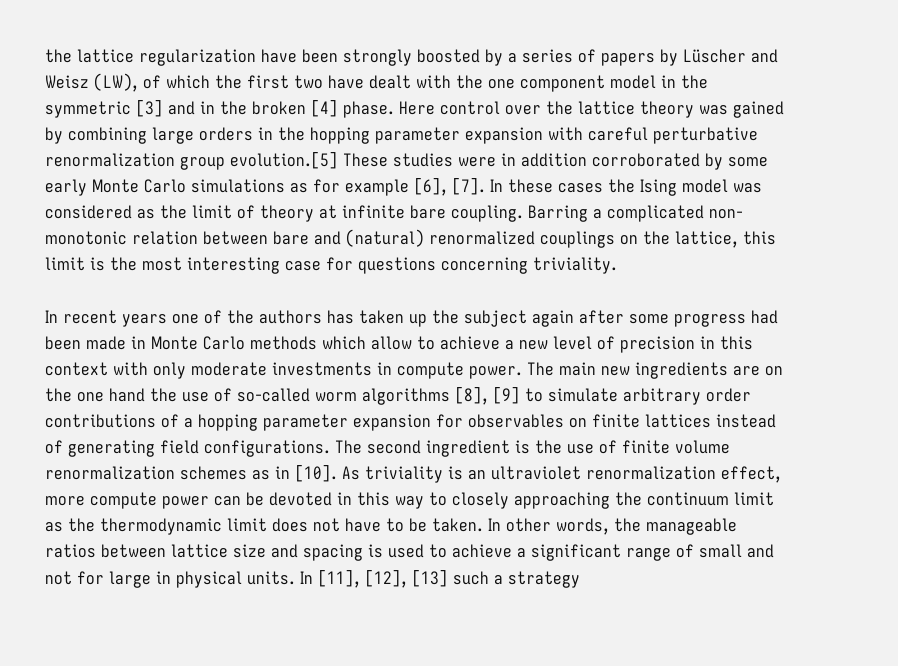the lattice regularization have been strongly boosted by a series of papers by Lüscher and Weisz (LW), of which the first two have dealt with the one component model in the symmetric [3] and in the broken [4] phase. Here control over the lattice theory was gained by combining large orders in the hopping parameter expansion with careful perturbative renormalization group evolution.[5] These studies were in addition corroborated by some early Monte Carlo simulations as for example [6], [7]. In these cases the Ising model was considered as the limit of theory at infinite bare coupling. Barring a complicated non-monotonic relation between bare and (natural) renormalized couplings on the lattice, this limit is the most interesting case for questions concerning triviality.

In recent years one of the authors has taken up the subject again after some progress had been made in Monte Carlo methods which allow to achieve a new level of precision in this context with only moderate investments in compute power. The main new ingredients are on the one hand the use of so-called worm algorithms [8], [9] to simulate arbitrary order contributions of a hopping parameter expansion for observables on finite lattices instead of generating field configurations. The second ingredient is the use of finite volume renormalization schemes as in [10]. As triviality is an ultraviolet renormalization effect, more compute power can be devoted in this way to closely approaching the continuum limit as the thermodynamic limit does not have to be taken. In other words, the manageable ratios between lattice size and spacing is used to achieve a significant range of small and not for large in physical units. In [11], [12], [13] such a strategy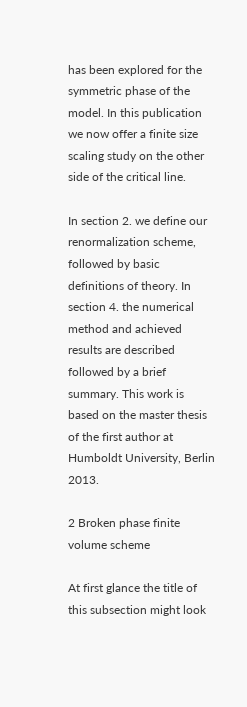has been explored for the symmetric phase of the model. In this publication we now offer a finite size scaling study on the other side of the critical line.

In section 2. we define our renormalization scheme, followed by basic definitions of theory. In section 4. the numerical method and achieved results are described followed by a brief summary. This work is based on the master thesis of the first author at Humboldt University, Berlin 2013.

2 Broken phase finite volume scheme

At first glance the title of this subsection might look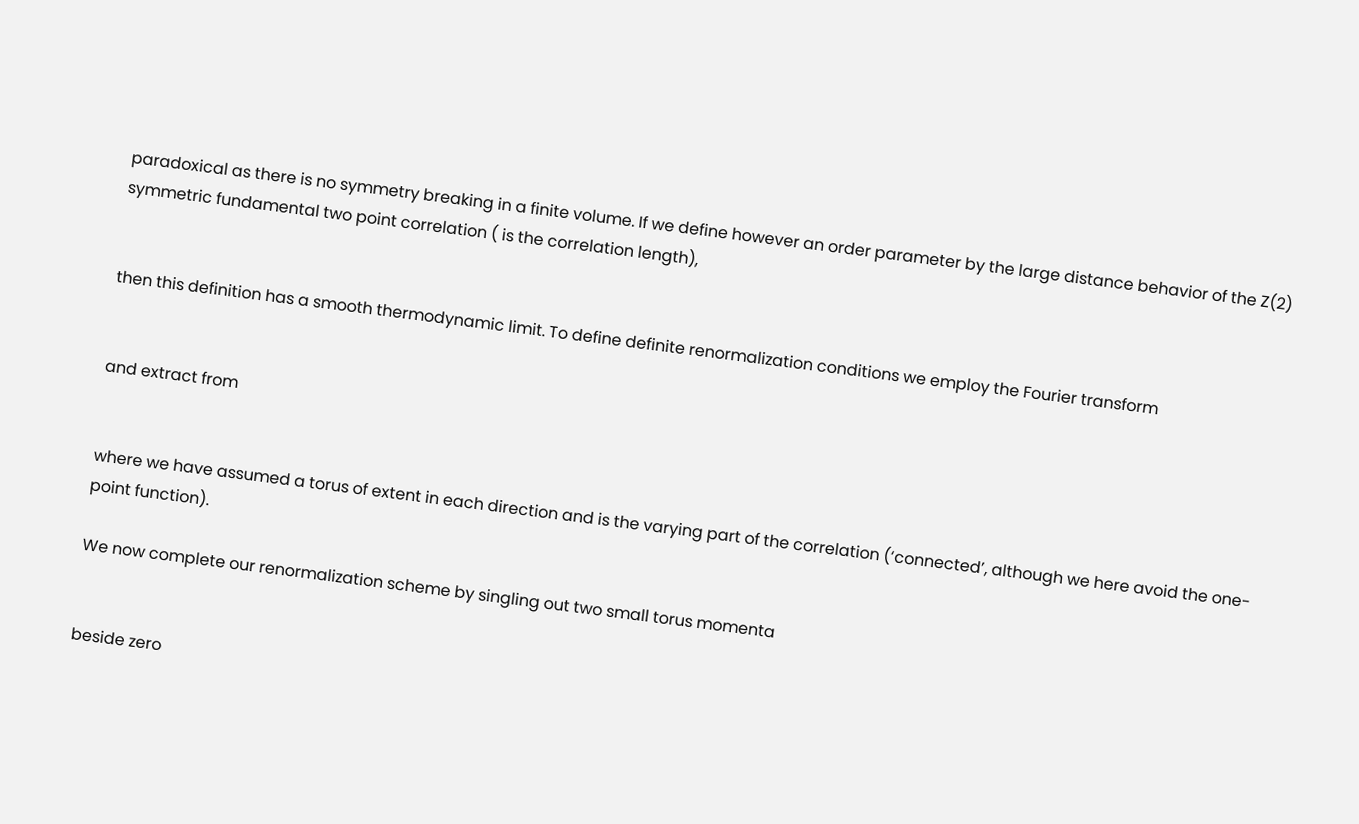paradoxical as there is no symmetry breaking in a finite volume. If we define however an order parameter by the large distance behavior of the Z(2) symmetric fundamental two point correlation ( is the correlation length),


then this definition has a smooth thermodynamic limit. To define definite renormalization conditions we employ the Fourier transform


and extract from


where we have assumed a torus of extent in each direction and is the varying part of the correlation (‘connected’, although we here avoid the one-point function).

We now complete our renormalization scheme by singling out two small torus momenta


beside zero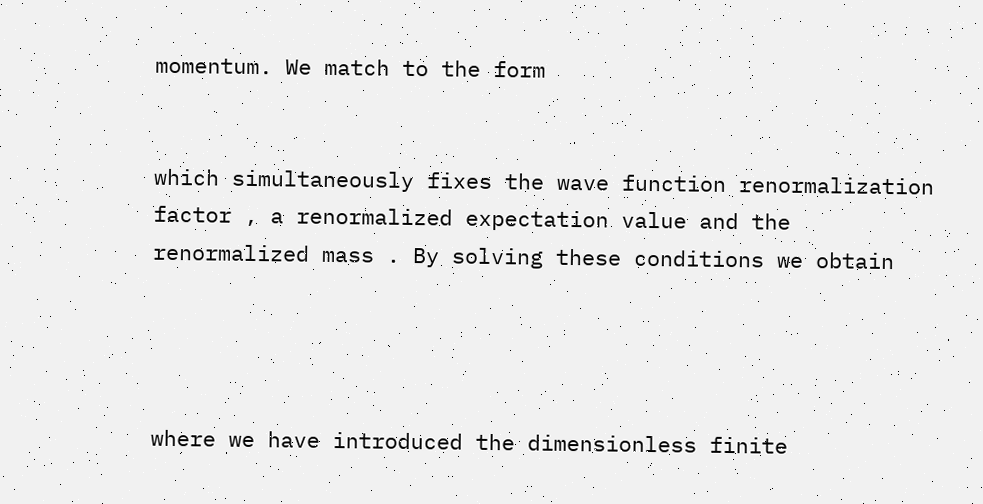momentum. We match to the form


which simultaneously fixes the wave function renormalization factor , a renormalized expectation value and the renormalized mass . By solving these conditions we obtain




where we have introduced the dimensionless finite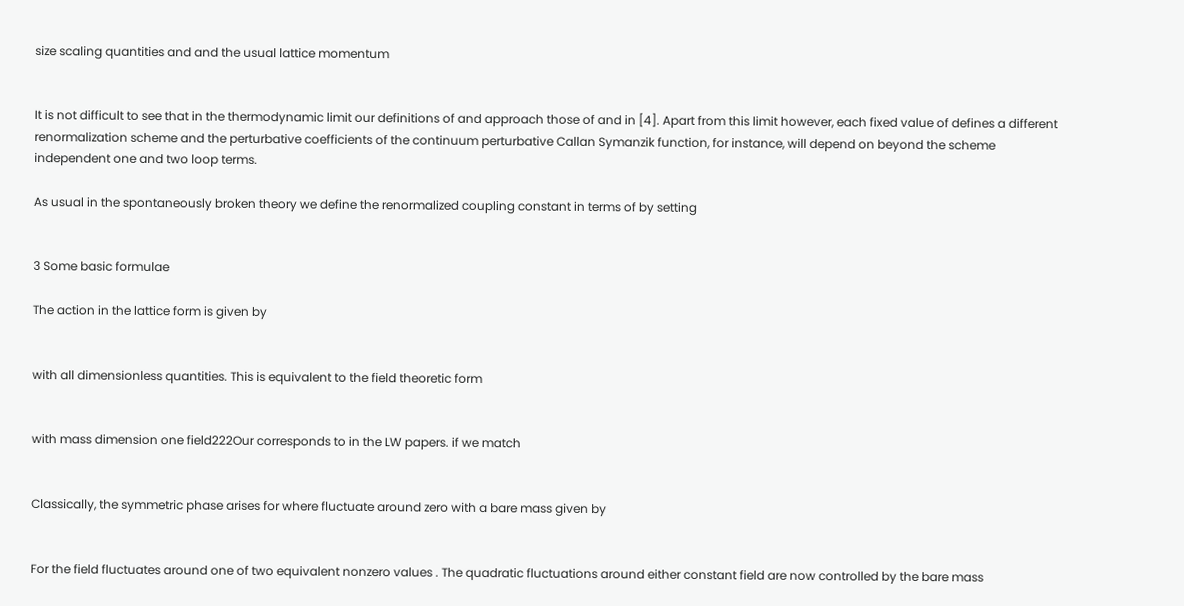size scaling quantities and and the usual lattice momentum


It is not difficult to see that in the thermodynamic limit our definitions of and approach those of and in [4]. Apart from this limit however, each fixed value of defines a different renormalization scheme and the perturbative coefficients of the continuum perturbative Callan Symanzik function, for instance, will depend on beyond the scheme independent one and two loop terms.

As usual in the spontaneously broken theory we define the renormalized coupling constant in terms of by setting


3 Some basic formulae

The action in the lattice form is given by


with all dimensionless quantities. This is equivalent to the field theoretic form


with mass dimension one field222Our corresponds to in the LW papers. if we match


Classically, the symmetric phase arises for where fluctuate around zero with a bare mass given by


For the field fluctuates around one of two equivalent nonzero values . The quadratic fluctuations around either constant field are now controlled by the bare mass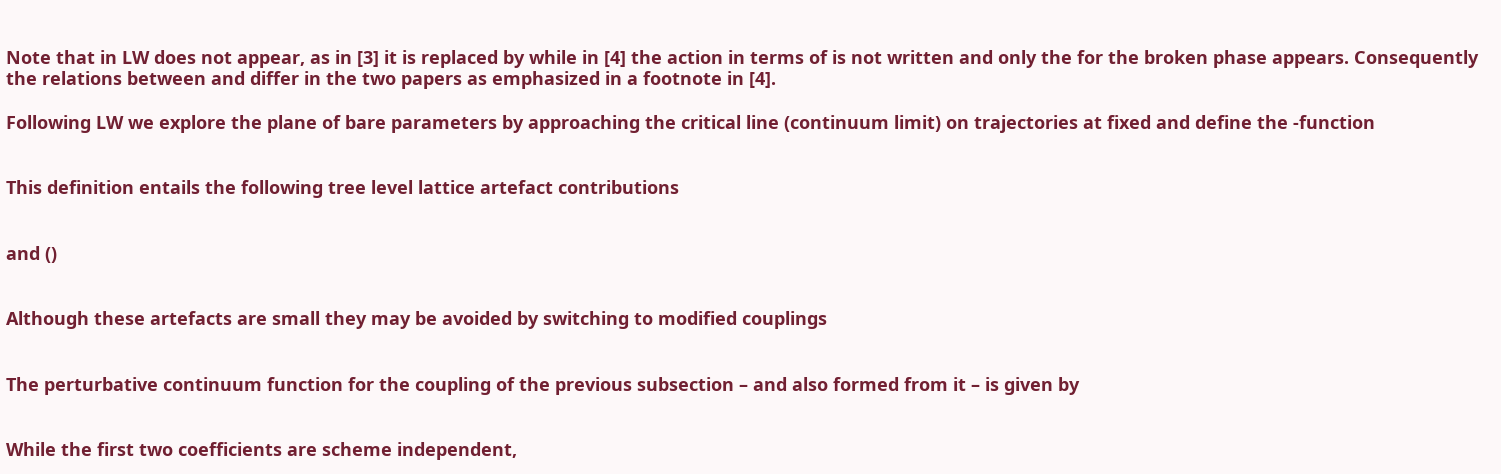Note that in LW does not appear, as in [3] it is replaced by while in [4] the action in terms of is not written and only the for the broken phase appears. Consequently the relations between and differ in the two papers as emphasized in a footnote in [4].

Following LW we explore the plane of bare parameters by approaching the critical line (continuum limit) on trajectories at fixed and define the -function


This definition entails the following tree level lattice artefact contributions


and ()


Although these artefacts are small they may be avoided by switching to modified couplings


The perturbative continuum function for the coupling of the previous subsection – and also formed from it – is given by


While the first two coefficients are scheme independent,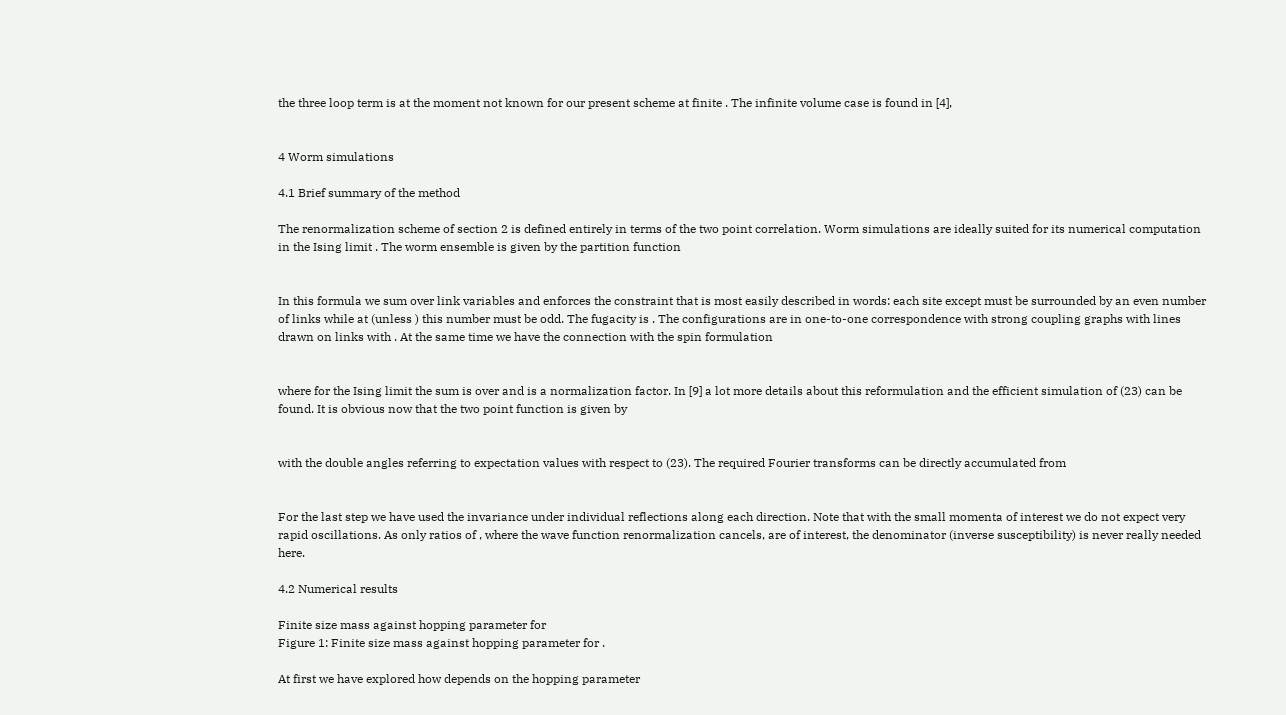the three loop term is at the moment not known for our present scheme at finite . The infinite volume case is found in [4],


4 Worm simulations

4.1 Brief summary of the method

The renormalization scheme of section 2 is defined entirely in terms of the two point correlation. Worm simulations are ideally suited for its numerical computation in the Ising limit . The worm ensemble is given by the partition function


In this formula we sum over link variables and enforces the constraint that is most easily described in words: each site except must be surrounded by an even number of links while at (unless ) this number must be odd. The fugacity is . The configurations are in one-to-one correspondence with strong coupling graphs with lines drawn on links with . At the same time we have the connection with the spin formulation


where for the Ising limit the sum is over and is a normalization factor. In [9] a lot more details about this reformulation and the efficient simulation of (23) can be found. It is obvious now that the two point function is given by


with the double angles referring to expectation values with respect to (23). The required Fourier transforms can be directly accumulated from


For the last step we have used the invariance under individual reflections along each direction. Note that with the small momenta of interest we do not expect very rapid oscillations. As only ratios of , where the wave function renormalization cancels, are of interest, the denominator (inverse susceptibility) is never really needed here.

4.2 Numerical results

Finite size mass against hopping parameter for
Figure 1: Finite size mass against hopping parameter for .

At first we have explored how depends on the hopping parameter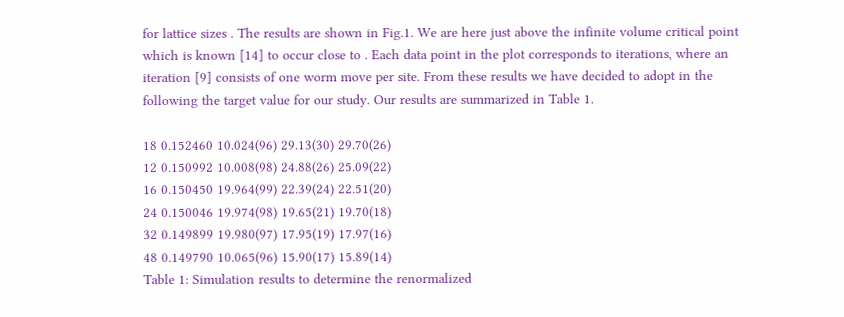for lattice sizes . The results are shown in Fig.1. We are here just above the infinite volume critical point which is known [14] to occur close to . Each data point in the plot corresponds to iterations, where an iteration [9] consists of one worm move per site. From these results we have decided to adopt in the following the target value for our study. Our results are summarized in Table 1.

18 0.152460 10.024(96) 29.13(30) 29.70(26)
12 0.150992 10.008(98) 24.88(26) 25.09(22)
16 0.150450 19.964(99) 22.39(24) 22.51(20)
24 0.150046 19.974(98) 19.65(21) 19.70(18)
32 0.149899 19.980(97) 17.95(19) 17.97(16)
48 0.149790 10.065(96) 15.90(17) 15.89(14)
Table 1: Simulation results to determine the renormalized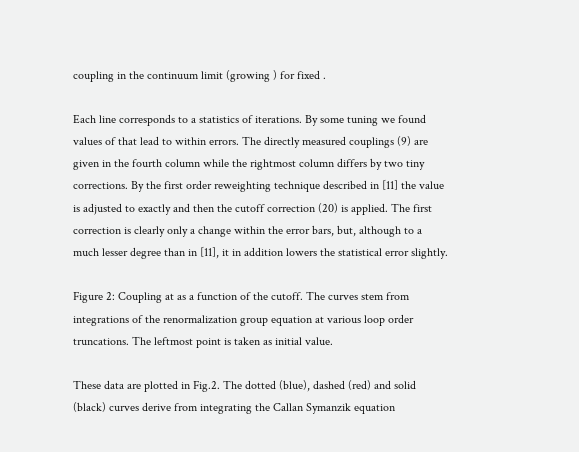coupling in the continuum limit (growing ) for fixed .

Each line corresponds to a statistics of iterations. By some tuning we found values of that lead to within errors. The directly measured couplings (9) are given in the fourth column while the rightmost column differs by two tiny corrections. By the first order reweighting technique described in [11] the value is adjusted to exactly and then the cutoff correction (20) is applied. The first correction is clearly only a change within the error bars, but, although to a much lesser degree than in [11], it in addition lowers the statistical error slightly.

Figure 2: Coupling at as a function of the cutoff. The curves stem from integrations of the renormalization group equation at various loop order truncations. The leftmost point is taken as initial value.

These data are plotted in Fig.2. The dotted (blue), dashed (red) and solid (black) curves derive from integrating the Callan Symanzik equation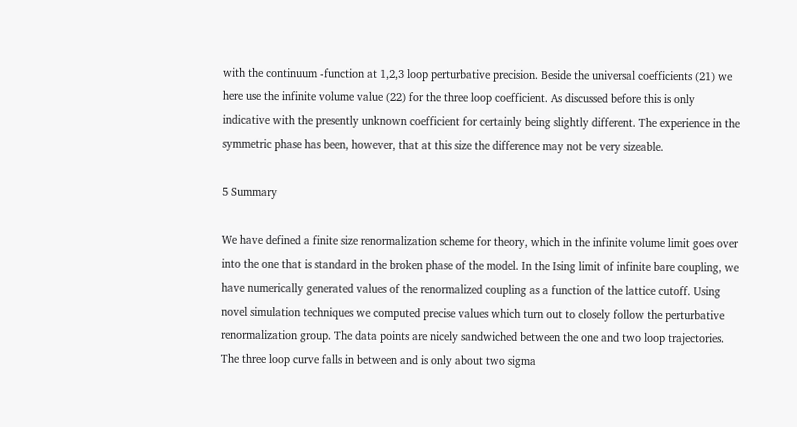with the continuum -function at 1,2,3 loop perturbative precision. Beside the universal coefficients (21) we here use the infinite volume value (22) for the three loop coefficient. As discussed before this is only indicative with the presently unknown coefficient for certainly being slightly different. The experience in the symmetric phase has been, however, that at this size the difference may not be very sizeable.

5 Summary

We have defined a finite size renormalization scheme for theory, which in the infinite volume limit goes over into the one that is standard in the broken phase of the model. In the Ising limit of infinite bare coupling, we have numerically generated values of the renormalized coupling as a function of the lattice cutoff. Using novel simulation techniques we computed precise values which turn out to closely follow the perturbative renormalization group. The data points are nicely sandwiched between the one and two loop trajectories. The three loop curve falls in between and is only about two sigma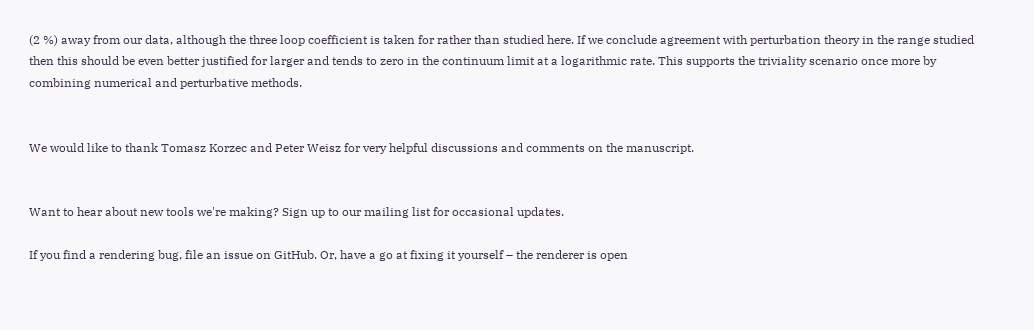(2 %) away from our data, although the three loop coefficient is taken for rather than studied here. If we conclude agreement with perturbation theory in the range studied then this should be even better justified for larger and tends to zero in the continuum limit at a logarithmic rate. This supports the triviality scenario once more by combining numerical and perturbative methods.


We would like to thank Tomasz Korzec and Peter Weisz for very helpful discussions and comments on the manuscript.


Want to hear about new tools we're making? Sign up to our mailing list for occasional updates.

If you find a rendering bug, file an issue on GitHub. Or, have a go at fixing it yourself – the renderer is open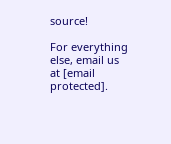source!

For everything else, email us at [email protected].